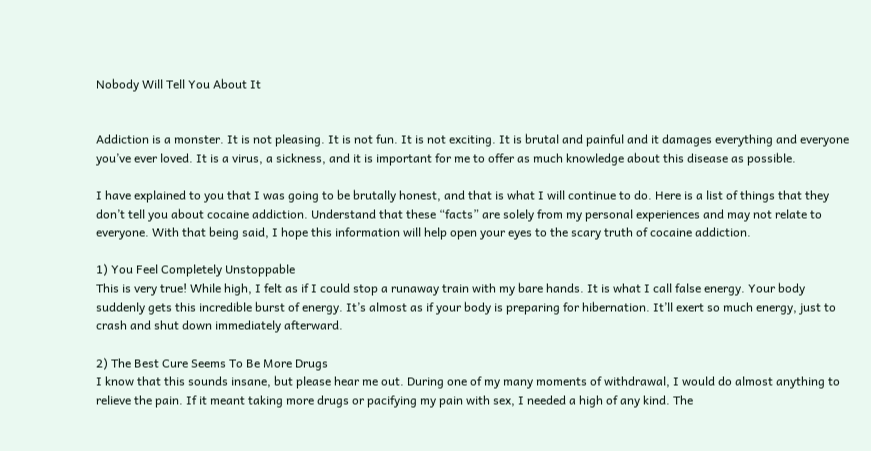Nobody Will Tell You About It


Addiction is a monster. It is not pleasing. It is not fun. It is not exciting. It is brutal and painful and it damages everything and everyone you’ve ever loved. It is a virus, a sickness, and it is important for me to offer as much knowledge about this disease as possible.

I have explained to you that I was going to be brutally honest, and that is what I will continue to do. Here is a list of things that they don’t tell you about cocaine addiction. Understand that these “facts” are solely from my personal experiences and may not relate to everyone. With that being said, I hope this information will help open your eyes to the scary truth of cocaine addiction.

1) You Feel Completely Unstoppable
This is very true! While high, I felt as if I could stop a runaway train with my bare hands. It is what I call false energy. Your body suddenly gets this incredible burst of energy. It’s almost as if your body is preparing for hibernation. It’ll exert so much energy, just to crash and shut down immediately afterward.

2) The Best Cure Seems To Be More Drugs
I know that this sounds insane, but please hear me out. During one of my many moments of withdrawal, I would do almost anything to relieve the pain. If it meant taking more drugs or pacifying my pain with sex, I needed a high of any kind. The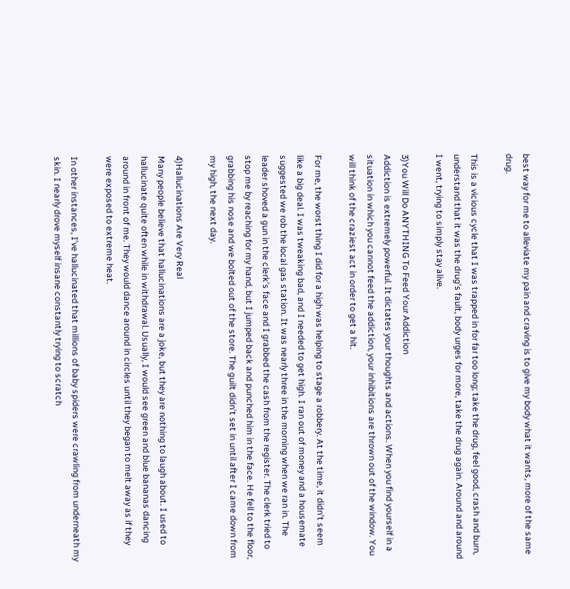best way for me to alleviate my pain and craving is to give my body what it wants, more of the same drug.

This is a vicious cycle that I was trapped in for far too long; take the drug, feel good, crash and burn, understand that it was the drug’s fault, body urges for more, take the drug again. Around and around I went, trying to simply stay alive.

3)You Will Do ANYTHING To Feed Your Addiction
Addiction is extremely powerful. It dictates your thoughts and actions. When you find yourself in a situation in which you cannot feed the addiction, your inhibitions are thrown out of the window. You will think of the craziest act in order to get a hit.

For me, the worst thing I did for a high was helping to stage a robbery. At the time, it didn’t seem like a big deal. I was tweaking bad, and I needed to get high. I ran out of money and a housemate suggested we rob the local gas station. It was nearly three in the morning when we ran in. The leader shoved a gun in the clerk’s face and I grabbed the cash from the register. The clerk tried to stop me by reaching for my hand, but I jumped back and punched him in the face. He fell to the floor, grabbing his nose and we bolted out of the store. The guilt didn’t set in until after I came down from my high, the next day.

4)Hallucinations Are Very Real
Many people believe that hallucinations are a joke, but they are nothing to laugh about. I used to hallucinate quite often while in withdrawal. Usually, I would see green and blue bananas dancing around in front of me. They would dance around in circles until they began to melt away as if they were exposed to extreme heat.

In other instances, I’ve hallucinated that millions of baby spiders were crawling from underneath my skin. I nearly drove myself insane constantly trying to scratch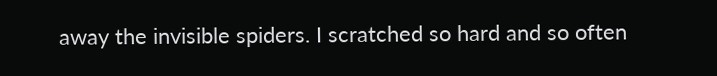away the invisible spiders. I scratched so hard and so often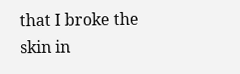that I broke the skin in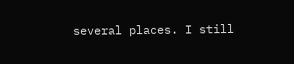several places. I still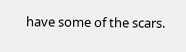have some of the scars.